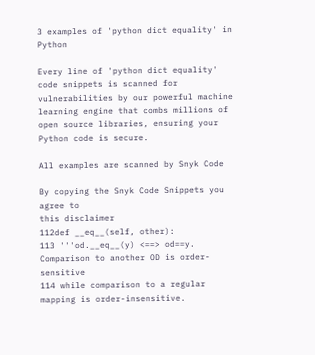3 examples of 'python dict equality' in Python

Every line of 'python dict equality' code snippets is scanned for vulnerabilities by our powerful machine learning engine that combs millions of open source libraries, ensuring your Python code is secure.

All examples are scanned by Snyk Code

By copying the Snyk Code Snippets you agree to
this disclaimer
112def __eq__(self, other):
113 '''od.__eq__(y) <==> od==y. Comparison to another OD is order-sensitive
114 while comparison to a regular mapping is order-insensitive.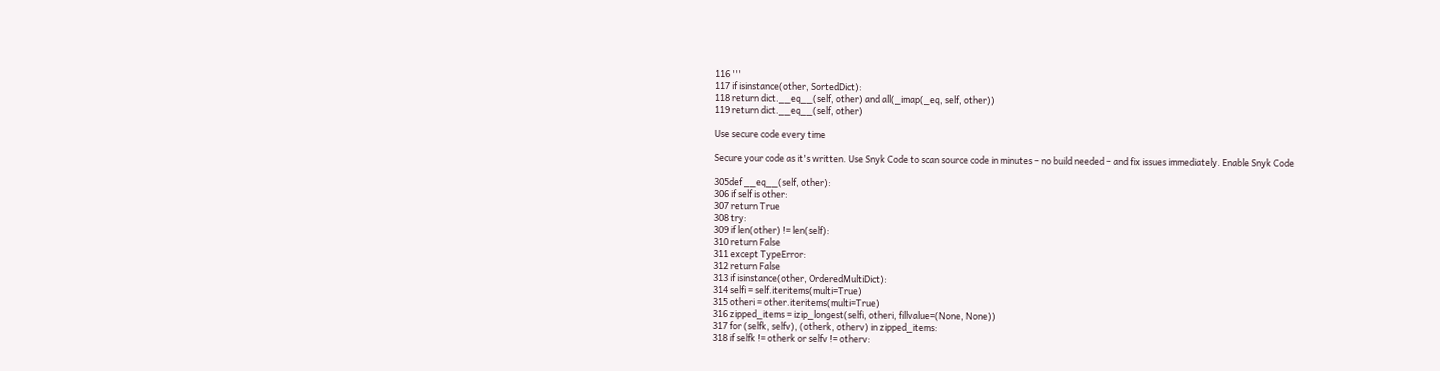116 '''
117 if isinstance(other, SortedDict):
118 return dict.__eq__(self, other) and all(_imap(_eq, self, other))
119 return dict.__eq__(self, other)

Use secure code every time

Secure your code as it's written. Use Snyk Code to scan source code in minutes – no build needed – and fix issues immediately. Enable Snyk Code

305def __eq__(self, other):
306 if self is other:
307 return True
308 try:
309 if len(other) != len(self):
310 return False
311 except TypeError:
312 return False
313 if isinstance(other, OrderedMultiDict):
314 selfi = self.iteritems(multi=True)
315 otheri = other.iteritems(multi=True)
316 zipped_items = izip_longest(selfi, otheri, fillvalue=(None, None))
317 for (selfk, selfv), (otherk, otherv) in zipped_items:
318 if selfk != otherk or selfv != otherv: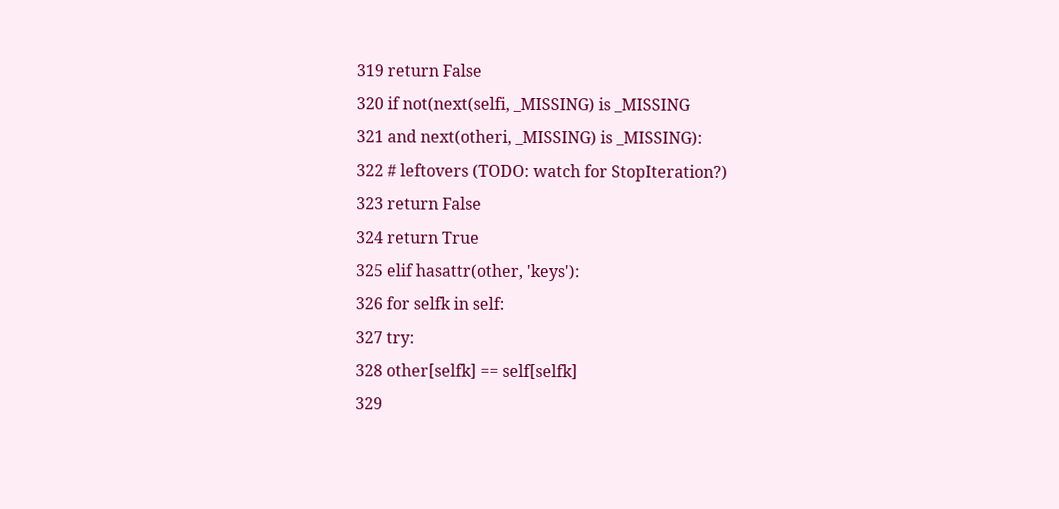319 return False
320 if not(next(selfi, _MISSING) is _MISSING
321 and next(otheri, _MISSING) is _MISSING):
322 # leftovers (TODO: watch for StopIteration?)
323 return False
324 return True
325 elif hasattr(other, 'keys'):
326 for selfk in self:
327 try:
328 other[selfk] == self[selfk]
329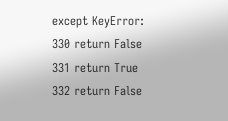except KeyError:
330 return False
331 return True
332 return False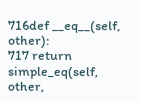716def __eq__(self, other):
717 return simple_eq(self, other,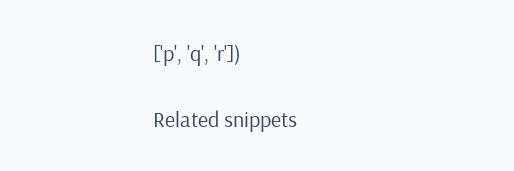['p', 'q', 'r'])

Related snippets